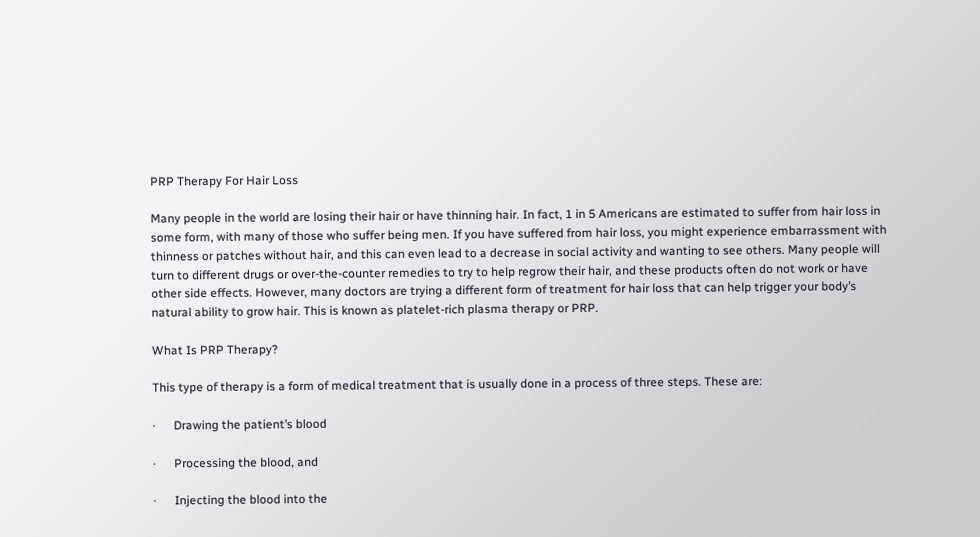PRP Therapy For Hair Loss

Many people in the world are losing their hair or have thinning hair. In fact, 1 in 5 Americans are estimated to suffer from hair loss in some form, with many of those who suffer being men. If you have suffered from hair loss, you might experience embarrassment with thinness or patches without hair, and this can even lead to a decrease in social activity and wanting to see others. Many people will turn to different drugs or over-the-counter remedies to try to help regrow their hair, and these products often do not work or have other side effects. However, many doctors are trying a different form of treatment for hair loss that can help trigger your body’s natural ability to grow hair. This is known as platelet-rich plasma therapy or PRP.

What Is PRP Therapy?

This type of therapy is a form of medical treatment that is usually done in a process of three steps. These are:

·      Drawing the patient’s blood

·      Processing the blood, and

·      Injecting the blood into the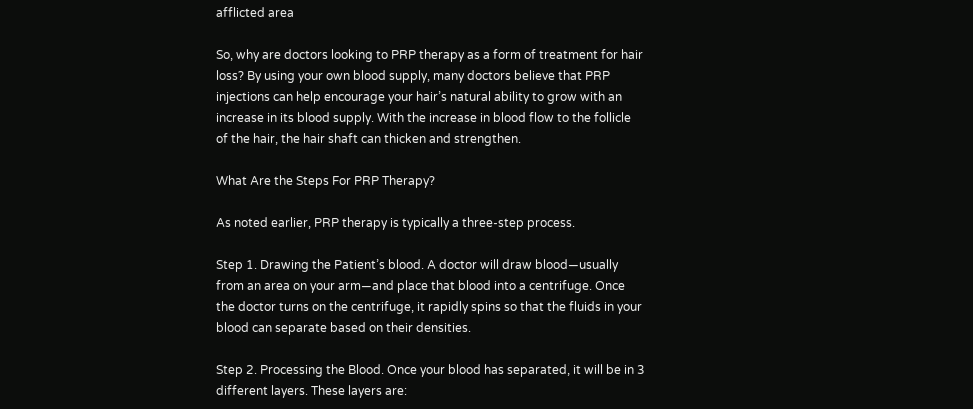afflicted area

So, why are doctors looking to PRP therapy as a form of treatment for hair loss? By using your own blood supply, many doctors believe that PRP injections can help encourage your hair’s natural ability to grow with an increase in its blood supply. With the increase in blood flow to the follicle of the hair, the hair shaft can thicken and strengthen.

What Are the Steps For PRP Therapy?

As noted earlier, PRP therapy is typically a three-step process.

Step 1. Drawing the Patient’s blood. A doctor will draw blood—usually from an area on your arm—and place that blood into a centrifuge. Once the doctor turns on the centrifuge, it rapidly spins so that the fluids in your blood can separate based on their densities.

Step 2. Processing the Blood. Once your blood has separated, it will be in 3 different layers. These layers are: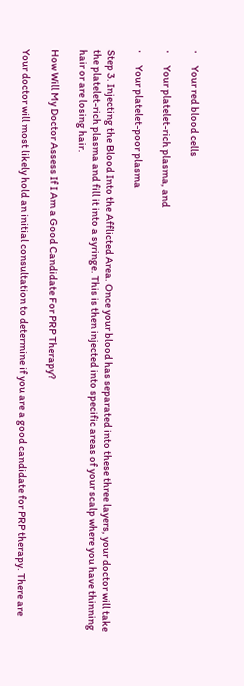·      Your red blood cells

·      Your platelet-rich plasma, and

·      Your platelet-poor plasma

Step 3. Injecting the Blood Into the Afflicted Area. Once your blood has separated into these three layers, your doctor will take the platelet-rich plasma and fill it into a syringe. This is then injected into specific areas of your scalp where you have thinning hair or are losing hair.

How Will My Doctor Assess If I Am a Good Candidate For PRP Therapy?

Your doctor will most likely hold an initial consultation to determine if you are a good candidate for PRP therapy. There are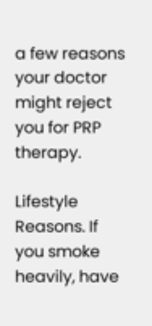a few reasons your doctor might reject you for PRP therapy.

Lifestyle Reasons. If you smoke heavily, have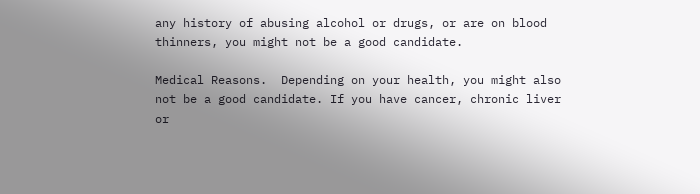any history of abusing alcohol or drugs, or are on blood thinners, you might not be a good candidate.

Medical Reasons.  Depending on your health, you might also not be a good candidate. If you have cancer, chronic liver or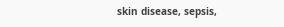skin disease, sepsis,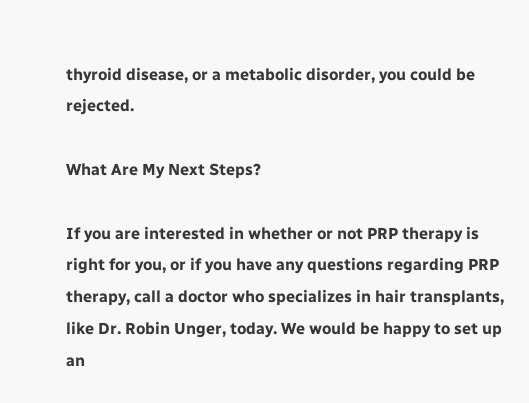thyroid disease, or a metabolic disorder, you could be rejected.

What Are My Next Steps?

If you are interested in whether or not PRP therapy is right for you, or if you have any questions regarding PRP therapy, call a doctor who specializes in hair transplants, like Dr. Robin Unger, today. We would be happy to set up an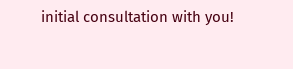initial consultation with you!